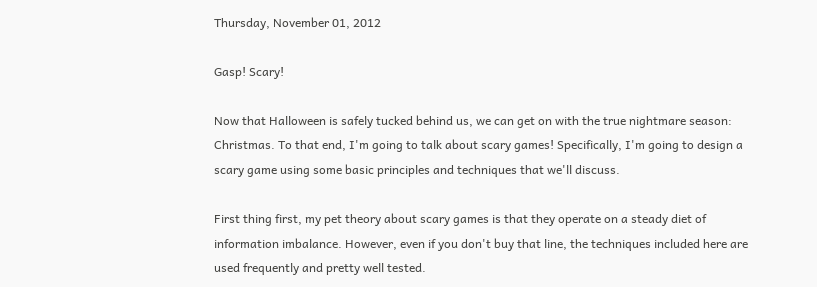Thursday, November 01, 2012

Gasp! Scary!

Now that Halloween is safely tucked behind us, we can get on with the true nightmare season: Christmas. To that end, I'm going to talk about scary games! Specifically, I'm going to design a scary game using some basic principles and techniques that we'll discuss.

First thing first, my pet theory about scary games is that they operate on a steady diet of information imbalance. However, even if you don't buy that line, the techniques included here are used frequently and pretty well tested.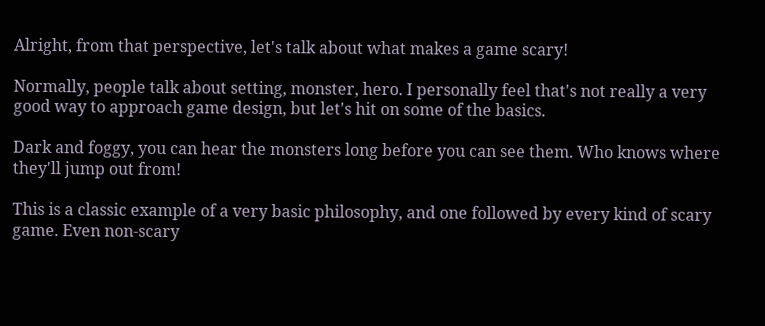Alright, from that perspective, let's talk about what makes a game scary!

Normally, people talk about setting, monster, hero. I personally feel that's not really a very good way to approach game design, but let's hit on some of the basics.

Dark and foggy, you can hear the monsters long before you can see them. Who knows where they'll jump out from!

This is a classic example of a very basic philosophy, and one followed by every kind of scary game. Even non-scary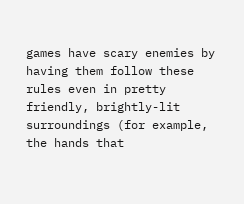games have scary enemies by having them follow these rules even in pretty friendly, brightly-lit surroundings (for example, the hands that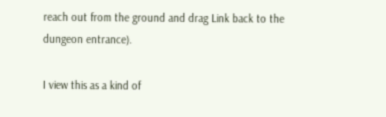reach out from the ground and drag Link back to the dungeon entrance).

I view this as a kind of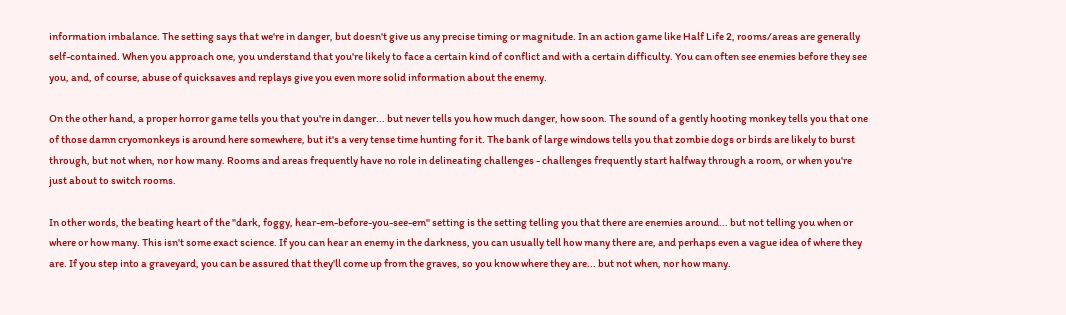information imbalance. The setting says that we're in danger, but doesn't give us any precise timing or magnitude. In an action game like Half Life 2, rooms/areas are generally self-contained. When you approach one, you understand that you're likely to face a certain kind of conflict and with a certain difficulty. You can often see enemies before they see you, and, of course, abuse of quicksaves and replays give you even more solid information about the enemy.

On the other hand, a proper horror game tells you that you're in danger... but never tells you how much danger, how soon. The sound of a gently hooting monkey tells you that one of those damn cryomonkeys is around here somewhere, but it's a very tense time hunting for it. The bank of large windows tells you that zombie dogs or birds are likely to burst through, but not when, nor how many. Rooms and areas frequently have no role in delineating challenges - challenges frequently start halfway through a room, or when you're just about to switch rooms.

In other words, the beating heart of the "dark, foggy, hear-em-before-you-see-em" setting is the setting telling you that there are enemies around... but not telling you when or where or how many. This isn't some exact science. If you can hear an enemy in the darkness, you can usually tell how many there are, and perhaps even a vague idea of where they are. If you step into a graveyard, you can be assured that they'll come up from the graves, so you know where they are... but not when, nor how many.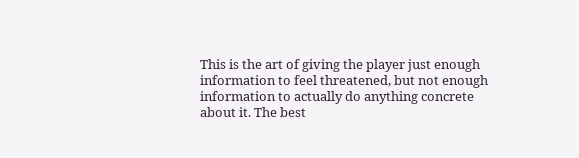This is the art of giving the player just enough information to feel threatened, but not enough information to actually do anything concrete about it. The best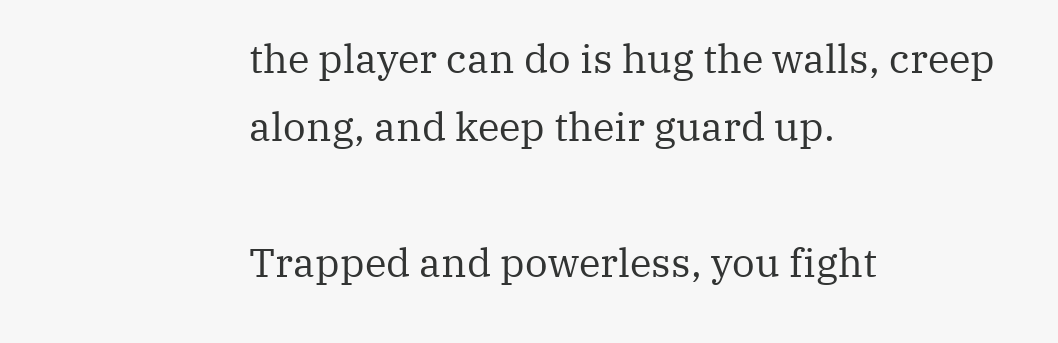the player can do is hug the walls, creep along, and keep their guard up.

Trapped and powerless, you fight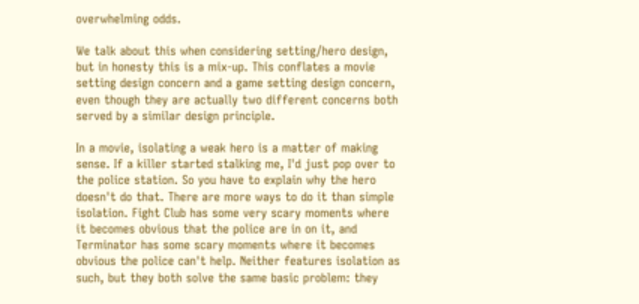overwhelming odds.

We talk about this when considering setting/hero design, but in honesty this is a mix-up. This conflates a movie setting design concern and a game setting design concern, even though they are actually two different concerns both served by a similar design principle.

In a movie, isolating a weak hero is a matter of making sense. If a killer started stalking me, I'd just pop over to the police station. So you have to explain why the hero doesn't do that. There are more ways to do it than simple isolation. Fight Club has some very scary moments where it becomes obvious that the police are in on it, and Terminator has some scary moments where it becomes obvious the police can't help. Neither features isolation as such, but they both solve the same basic problem: they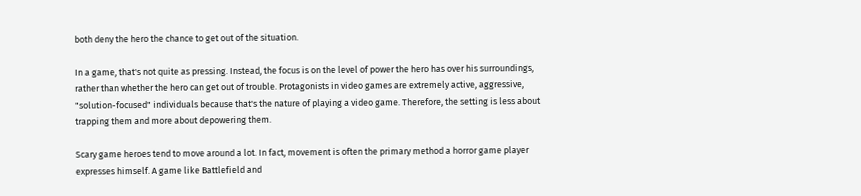both deny the hero the chance to get out of the situation.

In a game, that's not quite as pressing. Instead, the focus is on the level of power the hero has over his surroundings, rather than whether the hero can get out of trouble. Protagonists in video games are extremely active, aggressive, "solution-focused" individuals because that's the nature of playing a video game. Therefore, the setting is less about trapping them and more about depowering them.

Scary game heroes tend to move around a lot. In fact, movement is often the primary method a horror game player expresses himself. A game like Battlefield and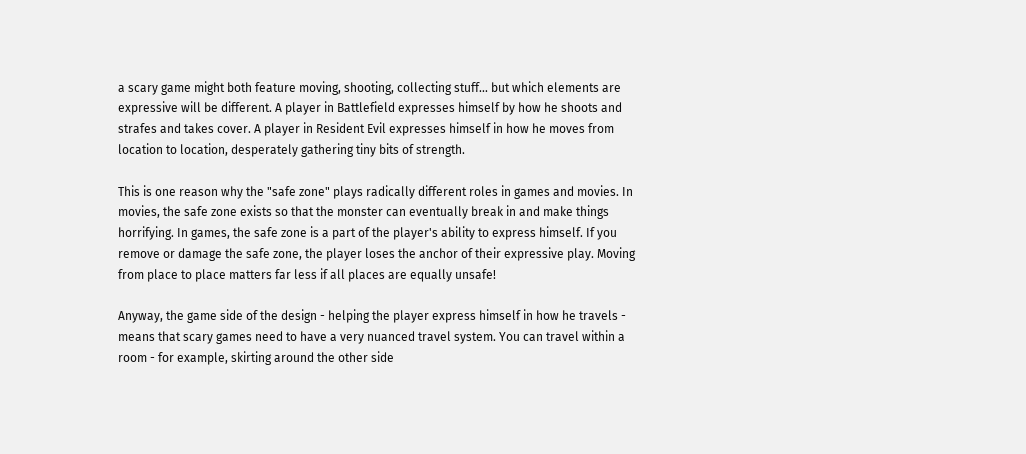a scary game might both feature moving, shooting, collecting stuff... but which elements are expressive will be different. A player in Battlefield expresses himself by how he shoots and strafes and takes cover. A player in Resident Evil expresses himself in how he moves from location to location, desperately gathering tiny bits of strength.

This is one reason why the "safe zone" plays radically different roles in games and movies. In movies, the safe zone exists so that the monster can eventually break in and make things horrifying. In games, the safe zone is a part of the player's ability to express himself. If you remove or damage the safe zone, the player loses the anchor of their expressive play. Moving from place to place matters far less if all places are equally unsafe!

Anyway, the game side of the design - helping the player express himself in how he travels - means that scary games need to have a very nuanced travel system. You can travel within a room - for example, skirting around the other side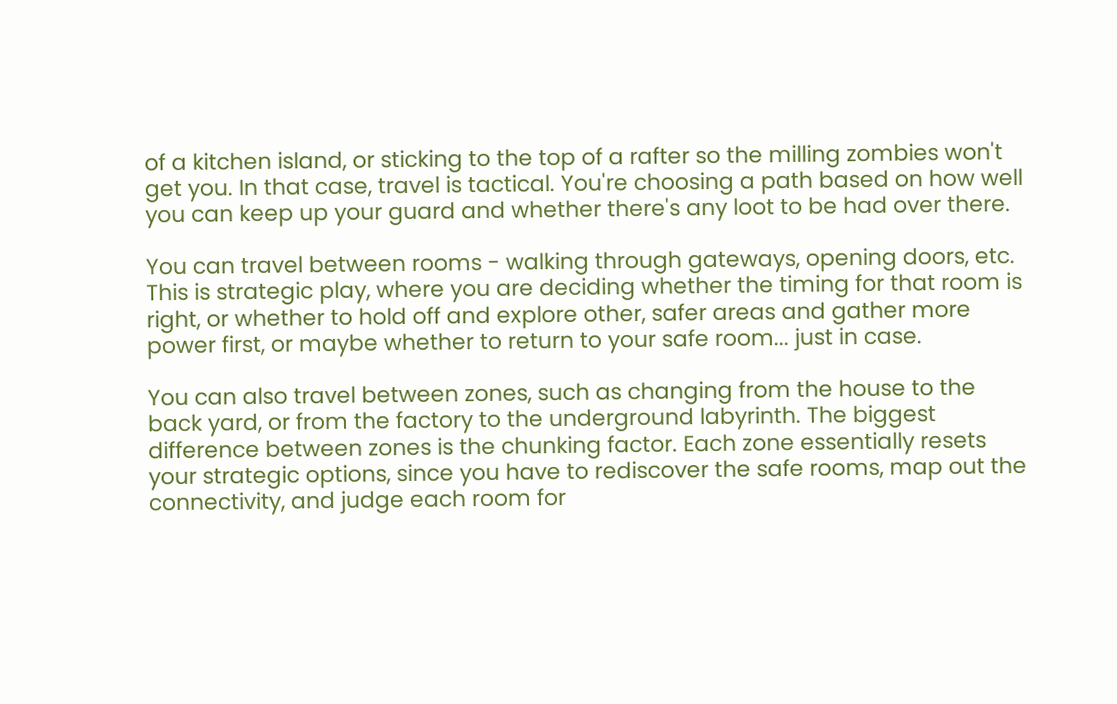of a kitchen island, or sticking to the top of a rafter so the milling zombies won't get you. In that case, travel is tactical. You're choosing a path based on how well you can keep up your guard and whether there's any loot to be had over there.

You can travel between rooms - walking through gateways, opening doors, etc. This is strategic play, where you are deciding whether the timing for that room is right, or whether to hold off and explore other, safer areas and gather more power first, or maybe whether to return to your safe room... just in case.

You can also travel between zones, such as changing from the house to the back yard, or from the factory to the underground labyrinth. The biggest difference between zones is the chunking factor. Each zone essentially resets your strategic options, since you have to rediscover the safe rooms, map out the connectivity, and judge each room for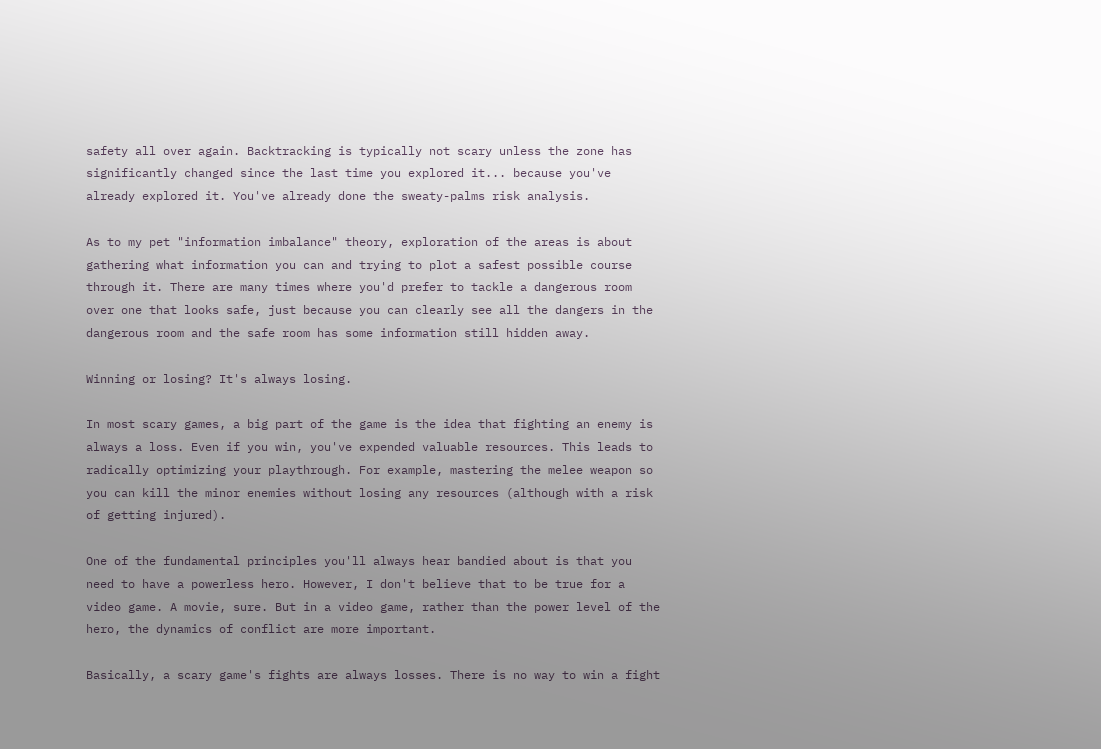safety all over again. Backtracking is typically not scary unless the zone has significantly changed since the last time you explored it... because you've already explored it. You've already done the sweaty-palms risk analysis.

As to my pet "information imbalance" theory, exploration of the areas is about gathering what information you can and trying to plot a safest possible course through it. There are many times where you'd prefer to tackle a dangerous room over one that looks safe, just because you can clearly see all the dangers in the dangerous room and the safe room has some information still hidden away.

Winning or losing? It's always losing.

In most scary games, a big part of the game is the idea that fighting an enemy is always a loss. Even if you win, you've expended valuable resources. This leads to radically optimizing your playthrough. For example, mastering the melee weapon so you can kill the minor enemies without losing any resources (although with a risk of getting injured).

One of the fundamental principles you'll always hear bandied about is that you need to have a powerless hero. However, I don't believe that to be true for a video game. A movie, sure. But in a video game, rather than the power level of the hero, the dynamics of conflict are more important.

Basically, a scary game's fights are always losses. There is no way to win a fight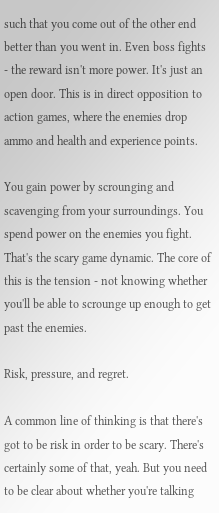such that you come out of the other end better than you went in. Even boss fights - the reward isn't more power. It's just an open door. This is in direct opposition to action games, where the enemies drop ammo and health and experience points.

You gain power by scrounging and scavenging from your surroundings. You spend power on the enemies you fight. That's the scary game dynamic. The core of this is the tension - not knowing whether you'll be able to scrounge up enough to get past the enemies.

Risk, pressure, and regret.

A common line of thinking is that there's got to be risk in order to be scary. There's certainly some of that, yeah. But you need to be clear about whether you're talking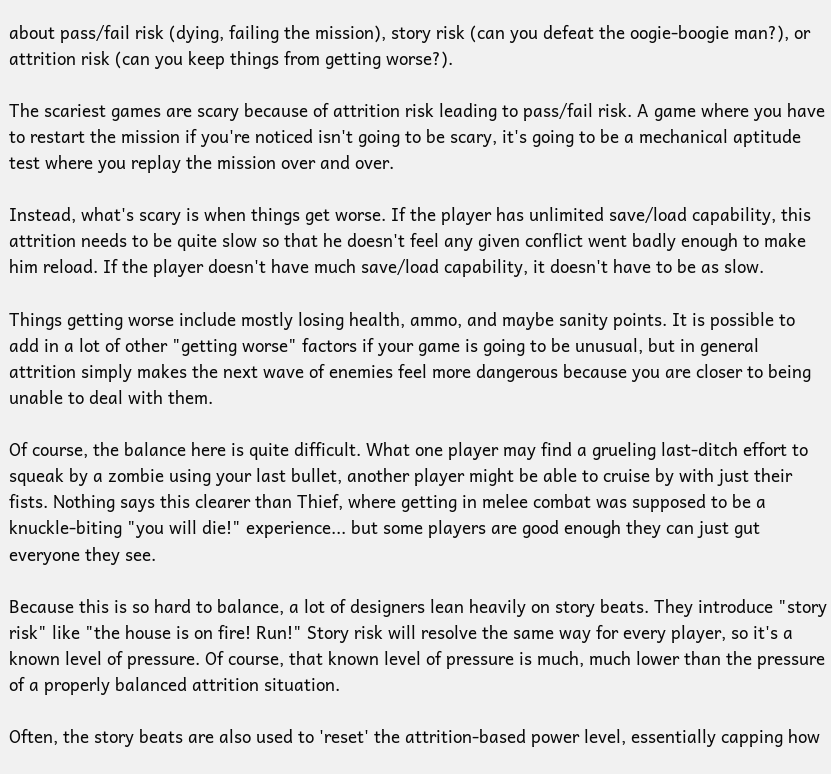about pass/fail risk (dying, failing the mission), story risk (can you defeat the oogie-boogie man?), or attrition risk (can you keep things from getting worse?).

The scariest games are scary because of attrition risk leading to pass/fail risk. A game where you have to restart the mission if you're noticed isn't going to be scary, it's going to be a mechanical aptitude test where you replay the mission over and over.

Instead, what's scary is when things get worse. If the player has unlimited save/load capability, this attrition needs to be quite slow so that he doesn't feel any given conflict went badly enough to make him reload. If the player doesn't have much save/load capability, it doesn't have to be as slow.

Things getting worse include mostly losing health, ammo, and maybe sanity points. It is possible to add in a lot of other "getting worse" factors if your game is going to be unusual, but in general attrition simply makes the next wave of enemies feel more dangerous because you are closer to being unable to deal with them.

Of course, the balance here is quite difficult. What one player may find a grueling last-ditch effort to squeak by a zombie using your last bullet, another player might be able to cruise by with just their fists. Nothing says this clearer than Thief, where getting in melee combat was supposed to be a knuckle-biting "you will die!" experience... but some players are good enough they can just gut everyone they see.

Because this is so hard to balance, a lot of designers lean heavily on story beats. They introduce "story risk" like "the house is on fire! Run!" Story risk will resolve the same way for every player, so it's a known level of pressure. Of course, that known level of pressure is much, much lower than the pressure of a properly balanced attrition situation.

Often, the story beats are also used to 'reset' the attrition-based power level, essentially capping how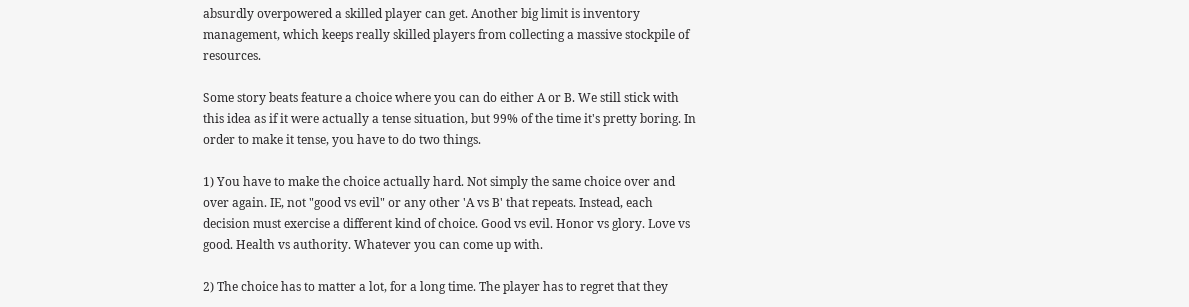absurdly overpowered a skilled player can get. Another big limit is inventory management, which keeps really skilled players from collecting a massive stockpile of resources.

Some story beats feature a choice where you can do either A or B. We still stick with this idea as if it were actually a tense situation, but 99% of the time it's pretty boring. In order to make it tense, you have to do two things.

1) You have to make the choice actually hard. Not simply the same choice over and over again. IE, not "good vs evil" or any other 'A vs B' that repeats. Instead, each decision must exercise a different kind of choice. Good vs evil. Honor vs glory. Love vs good. Health vs authority. Whatever you can come up with.

2) The choice has to matter a lot, for a long time. The player has to regret that they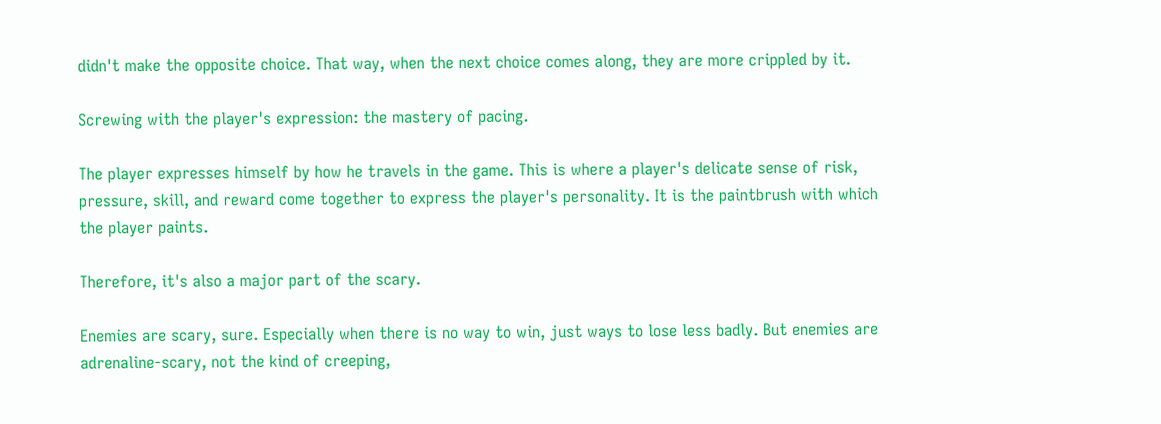didn't make the opposite choice. That way, when the next choice comes along, they are more crippled by it.

Screwing with the player's expression: the mastery of pacing.

The player expresses himself by how he travels in the game. This is where a player's delicate sense of risk, pressure, skill, and reward come together to express the player's personality. It is the paintbrush with which the player paints.

Therefore, it's also a major part of the scary.

Enemies are scary, sure. Especially when there is no way to win, just ways to lose less badly. But enemies are adrenaline-scary, not the kind of creeping,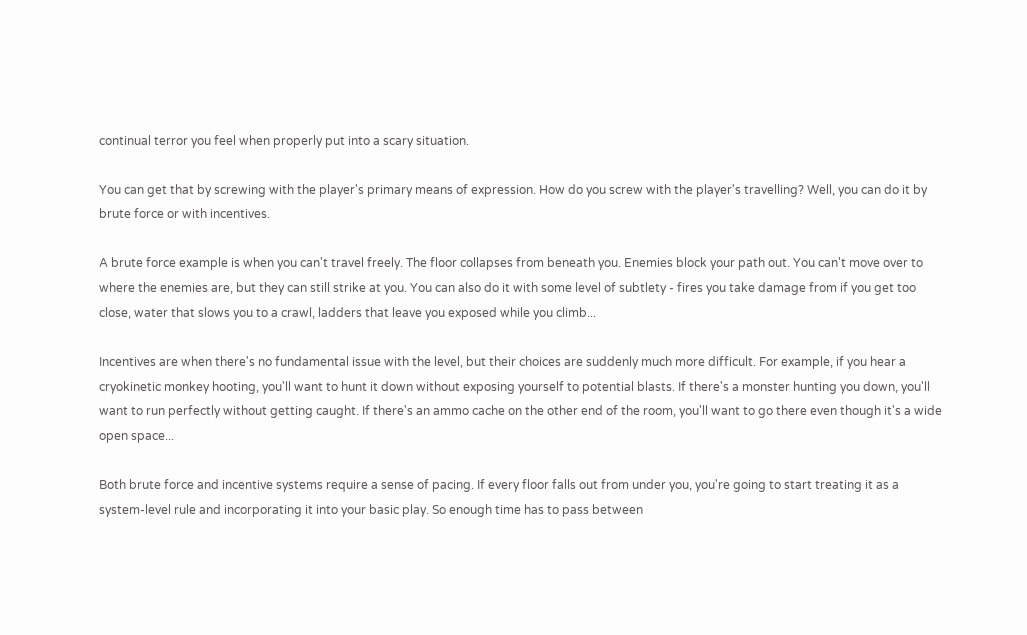continual terror you feel when properly put into a scary situation.

You can get that by screwing with the player's primary means of expression. How do you screw with the player's travelling? Well, you can do it by brute force or with incentives.

A brute force example is when you can't travel freely. The floor collapses from beneath you. Enemies block your path out. You can't move over to where the enemies are, but they can still strike at you. You can also do it with some level of subtlety - fires you take damage from if you get too close, water that slows you to a crawl, ladders that leave you exposed while you climb...

Incentives are when there's no fundamental issue with the level, but their choices are suddenly much more difficult. For example, if you hear a cryokinetic monkey hooting, you'll want to hunt it down without exposing yourself to potential blasts. If there's a monster hunting you down, you'll want to run perfectly without getting caught. If there's an ammo cache on the other end of the room, you'll want to go there even though it's a wide open space...

Both brute force and incentive systems require a sense of pacing. If every floor falls out from under you, you're going to start treating it as a system-level rule and incorporating it into your basic play. So enough time has to pass between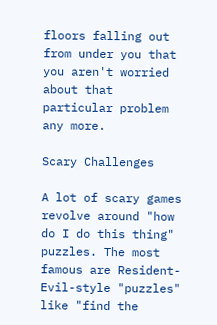floors falling out from under you that you aren't worried about that particular problem any more.

Scary Challenges

A lot of scary games revolve around "how do I do this thing" puzzles. The most famous are Resident-Evil-style "puzzles" like "find the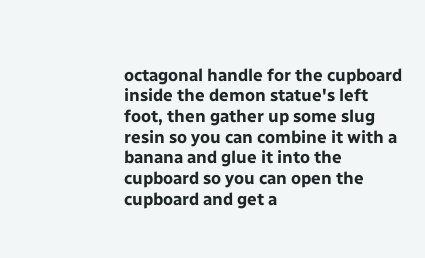octagonal handle for the cupboard inside the demon statue's left foot, then gather up some slug resin so you can combine it with a banana and glue it into the cupboard so you can open the cupboard and get a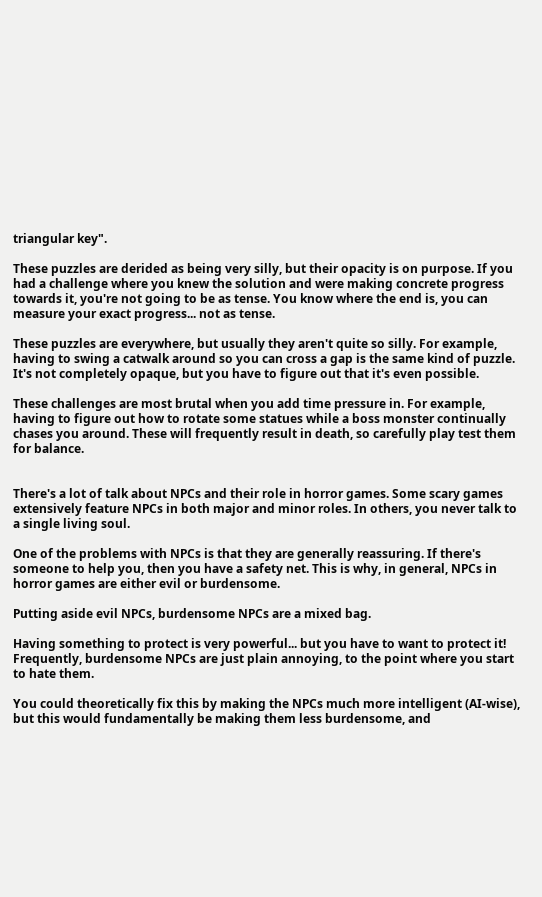triangular key".

These puzzles are derided as being very silly, but their opacity is on purpose. If you had a challenge where you knew the solution and were making concrete progress towards it, you're not going to be as tense. You know where the end is, you can measure your exact progress... not as tense.

These puzzles are everywhere, but usually they aren't quite so silly. For example, having to swing a catwalk around so you can cross a gap is the same kind of puzzle. It's not completely opaque, but you have to figure out that it's even possible.

These challenges are most brutal when you add time pressure in. For example, having to figure out how to rotate some statues while a boss monster continually chases you around. These will frequently result in death, so carefully play test them for balance.


There's a lot of talk about NPCs and their role in horror games. Some scary games extensively feature NPCs in both major and minor roles. In others, you never talk to a single living soul.

One of the problems with NPCs is that they are generally reassuring. If there's someone to help you, then you have a safety net. This is why, in general, NPCs in horror games are either evil or burdensome.

Putting aside evil NPCs, burdensome NPCs are a mixed bag.

Having something to protect is very powerful... but you have to want to protect it! Frequently, burdensome NPCs are just plain annoying, to the point where you start to hate them.

You could theoretically fix this by making the NPCs much more intelligent (AI-wise), but this would fundamentally be making them less burdensome, and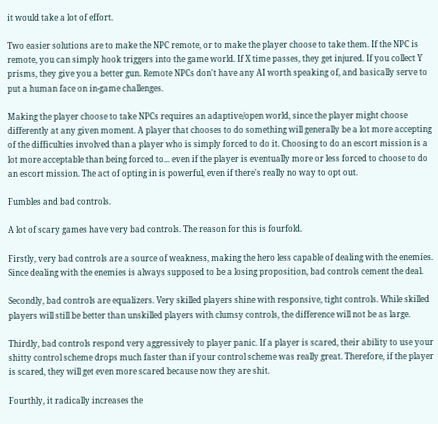it would take a lot of effort.

Two easier solutions are to make the NPC remote, or to make the player choose to take them. If the NPC is remote, you can simply hook triggers into the game world. If X time passes, they get injured. If you collect Y prisms, they give you a better gun. Remote NPCs don't have any AI worth speaking of, and basically serve to put a human face on in-game challenges.

Making the player choose to take NPCs requires an adaptive/open world, since the player might choose differently at any given moment. A player that chooses to do something will generally be a lot more accepting of the difficulties involved than a player who is simply forced to do it. Choosing to do an escort mission is a lot more acceptable than being forced to... even if the player is eventually more or less forced to choose to do an escort mission. The act of opting in is powerful, even if there's really no way to opt out.

Fumbles and bad controls.

A lot of scary games have very bad controls. The reason for this is fourfold.

Firstly, very bad controls are a source of weakness, making the hero less capable of dealing with the enemies. Since dealing with the enemies is always supposed to be a losing proposition, bad controls cement the deal.

Secondly, bad controls are equalizers. Very skilled players shine with responsive, tight controls. While skilled players will still be better than unskilled players with clumsy controls, the difference will not be as large.

Thirdly, bad controls respond very aggressively to player panic. If a player is scared, their ability to use your shitty control scheme drops much faster than if your control scheme was really great. Therefore, if the player is scared, they will get even more scared because now they are shit.

Fourthly, it radically increases the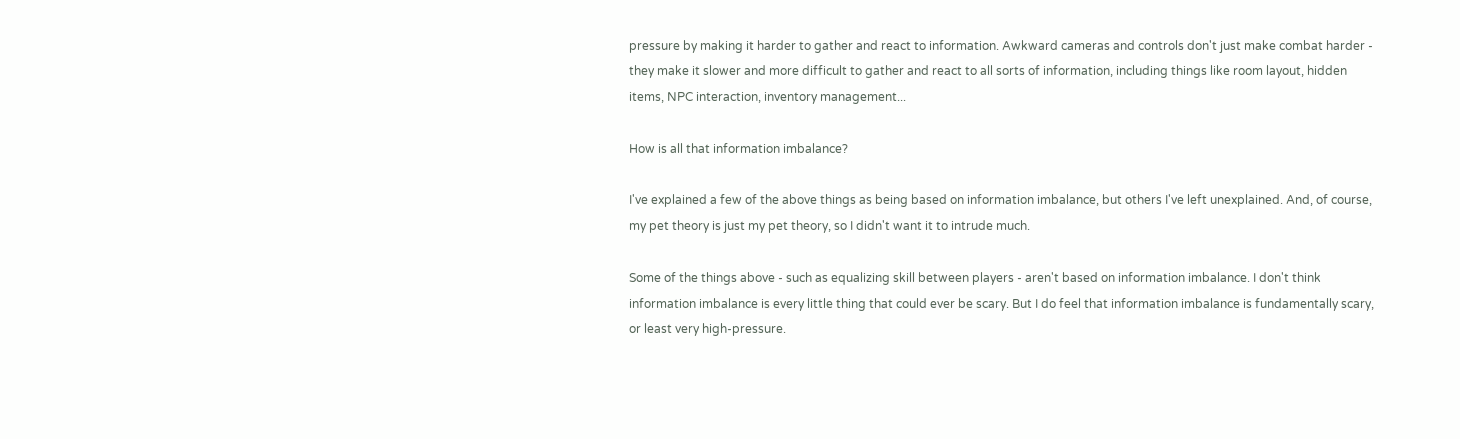pressure by making it harder to gather and react to information. Awkward cameras and controls don't just make combat harder - they make it slower and more difficult to gather and react to all sorts of information, including things like room layout, hidden items, NPC interaction, inventory management...

How is all that information imbalance?

I've explained a few of the above things as being based on information imbalance, but others I've left unexplained. And, of course, my pet theory is just my pet theory, so I didn't want it to intrude much.

Some of the things above - such as equalizing skill between players - aren't based on information imbalance. I don't think information imbalance is every little thing that could ever be scary. But I do feel that information imbalance is fundamentally scary, or least very high-pressure.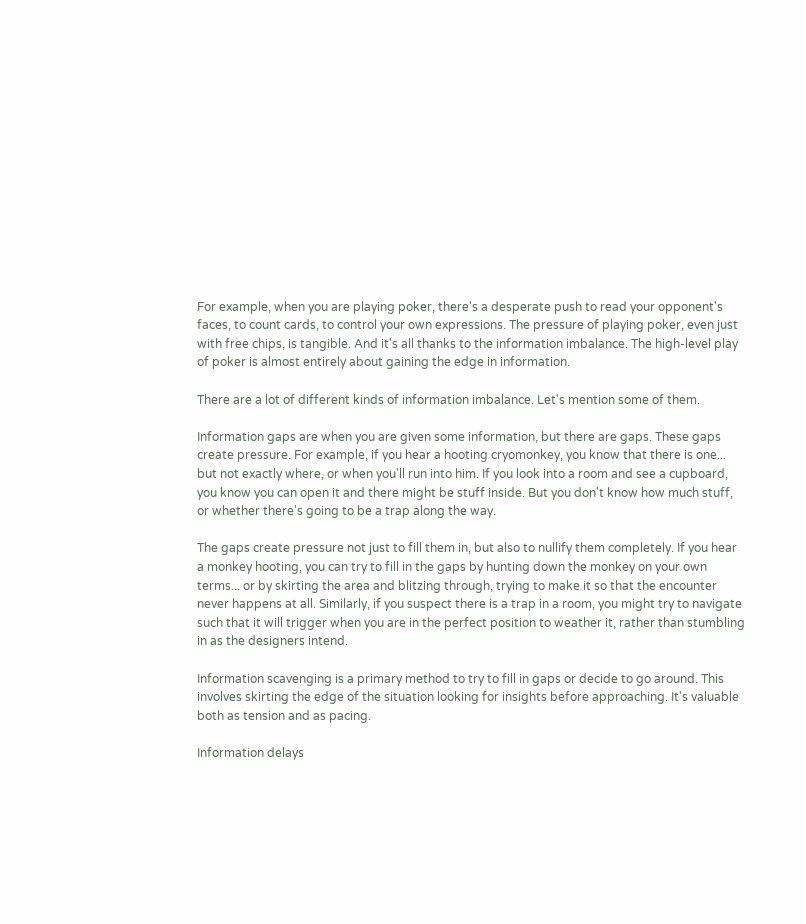For example, when you are playing poker, there's a desperate push to read your opponent's faces, to count cards, to control your own expressions. The pressure of playing poker, even just with free chips, is tangible. And it's all thanks to the information imbalance. The high-level play of poker is almost entirely about gaining the edge in information.

There are a lot of different kinds of information imbalance. Let's mention some of them.

Information gaps are when you are given some information, but there are gaps. These gaps create pressure. For example, if you hear a hooting cryomonkey, you know that there is one... but not exactly where, or when you'll run into him. If you look into a room and see a cupboard, you know you can open it and there might be stuff inside. But you don't know how much stuff, or whether there's going to be a trap along the way.

The gaps create pressure not just to fill them in, but also to nullify them completely. If you hear a monkey hooting, you can try to fill in the gaps by hunting down the monkey on your own terms... or by skirting the area and blitzing through, trying to make it so that the encounter never happens at all. Similarly, if you suspect there is a trap in a room, you might try to navigate such that it will trigger when you are in the perfect position to weather it, rather than stumbling in as the designers intend.

Information scavenging is a primary method to try to fill in gaps or decide to go around. This involves skirting the edge of the situation looking for insights before approaching. It's valuable both as tension and as pacing.

Information delays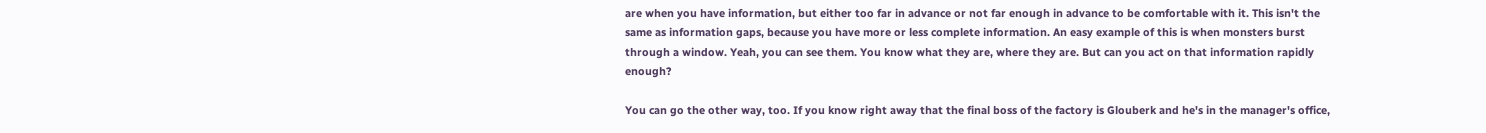are when you have information, but either too far in advance or not far enough in advance to be comfortable with it. This isn't the same as information gaps, because you have more or less complete information. An easy example of this is when monsters burst through a window. Yeah, you can see them. You know what they are, where they are. But can you act on that information rapidly enough?

You can go the other way, too. If you know right away that the final boss of the factory is Glouberk and he's in the manager's office,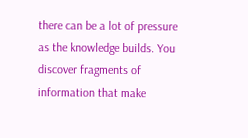there can be a lot of pressure as the knowledge builds. You discover fragments of information that make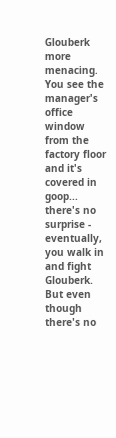Glouberk more menacing. You see the manager's office window from the factory floor and it's covered in goop... there's no surprise - eventually, you walk in and fight Glouberk. But even though there's no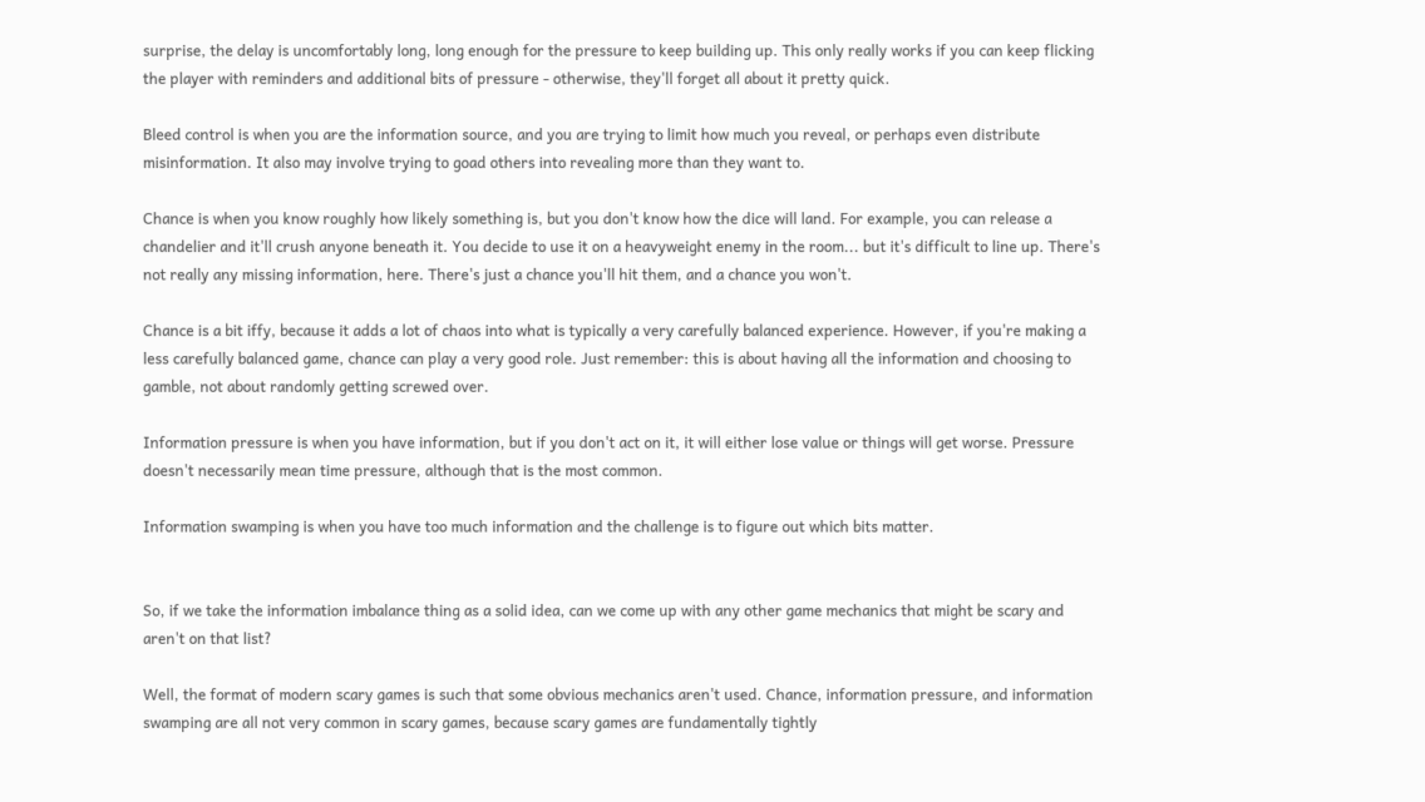surprise, the delay is uncomfortably long, long enough for the pressure to keep building up. This only really works if you can keep flicking the player with reminders and additional bits of pressure - otherwise, they'll forget all about it pretty quick.

Bleed control is when you are the information source, and you are trying to limit how much you reveal, or perhaps even distribute misinformation. It also may involve trying to goad others into revealing more than they want to.

Chance is when you know roughly how likely something is, but you don't know how the dice will land. For example, you can release a chandelier and it'll crush anyone beneath it. You decide to use it on a heavyweight enemy in the room... but it's difficult to line up. There's not really any missing information, here. There's just a chance you'll hit them, and a chance you won't.

Chance is a bit iffy, because it adds a lot of chaos into what is typically a very carefully balanced experience. However, if you're making a less carefully balanced game, chance can play a very good role. Just remember: this is about having all the information and choosing to gamble, not about randomly getting screwed over.

Information pressure is when you have information, but if you don't act on it, it will either lose value or things will get worse. Pressure doesn't necessarily mean time pressure, although that is the most common.

Information swamping is when you have too much information and the challenge is to figure out which bits matter.


So, if we take the information imbalance thing as a solid idea, can we come up with any other game mechanics that might be scary and aren't on that list?

Well, the format of modern scary games is such that some obvious mechanics aren't used. Chance, information pressure, and information swamping are all not very common in scary games, because scary games are fundamentally tightly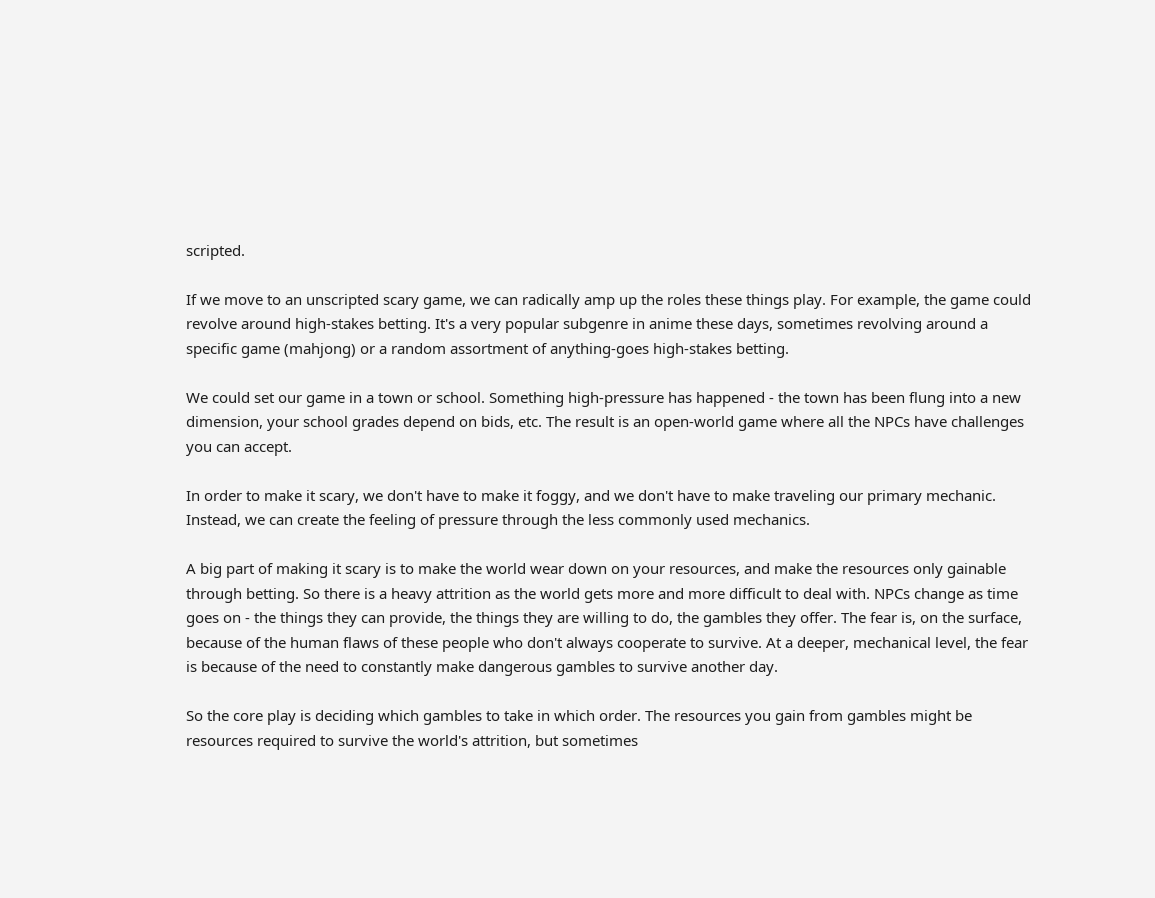scripted.

If we move to an unscripted scary game, we can radically amp up the roles these things play. For example, the game could revolve around high-stakes betting. It's a very popular subgenre in anime these days, sometimes revolving around a specific game (mahjong) or a random assortment of anything-goes high-stakes betting.

We could set our game in a town or school. Something high-pressure has happened - the town has been flung into a new dimension, your school grades depend on bids, etc. The result is an open-world game where all the NPCs have challenges you can accept.

In order to make it scary, we don't have to make it foggy, and we don't have to make traveling our primary mechanic. Instead, we can create the feeling of pressure through the less commonly used mechanics.

A big part of making it scary is to make the world wear down on your resources, and make the resources only gainable through betting. So there is a heavy attrition as the world gets more and more difficult to deal with. NPCs change as time goes on - the things they can provide, the things they are willing to do, the gambles they offer. The fear is, on the surface, because of the human flaws of these people who don't always cooperate to survive. At a deeper, mechanical level, the fear is because of the need to constantly make dangerous gambles to survive another day.

So the core play is deciding which gambles to take in which order. The resources you gain from gambles might be resources required to survive the world's attrition, but sometimes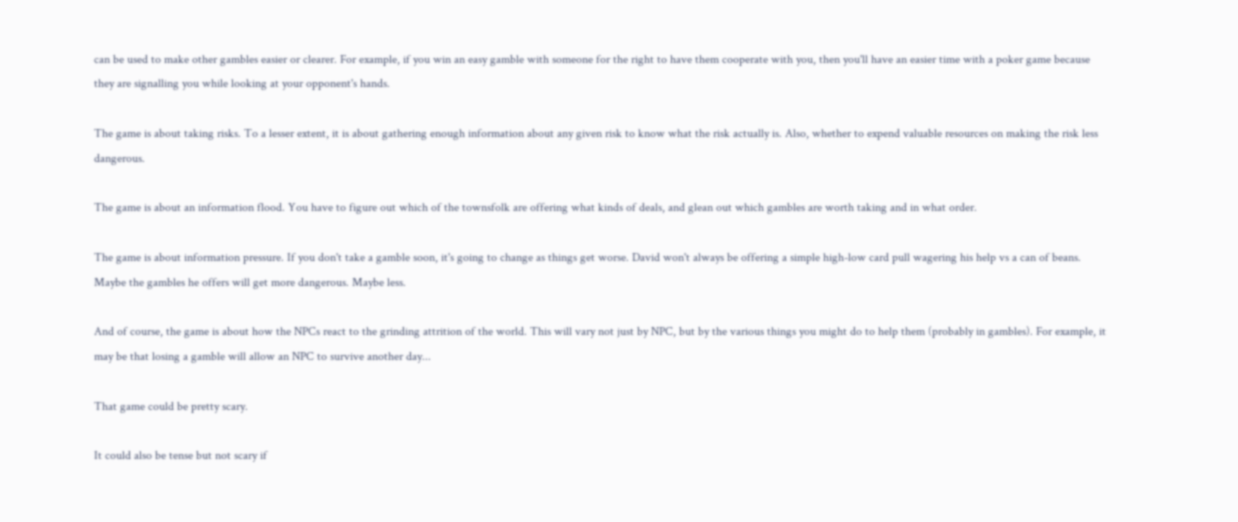can be used to make other gambles easier or clearer. For example, if you win an easy gamble with someone for the right to have them cooperate with you, then you'll have an easier time with a poker game because they are signalling you while looking at your opponent's hands.

The game is about taking risks. To a lesser extent, it is about gathering enough information about any given risk to know what the risk actually is. Also, whether to expend valuable resources on making the risk less dangerous.

The game is about an information flood. You have to figure out which of the townsfolk are offering what kinds of deals, and glean out which gambles are worth taking and in what order.

The game is about information pressure. If you don't take a gamble soon, it's going to change as things get worse. David won't always be offering a simple high-low card pull wagering his help vs a can of beans. Maybe the gambles he offers will get more dangerous. Maybe less.

And of course, the game is about how the NPCs react to the grinding attrition of the world. This will vary not just by NPC, but by the various things you might do to help them (probably in gambles). For example, it may be that losing a gamble will allow an NPC to survive another day...

That game could be pretty scary.

It could also be tense but not scary if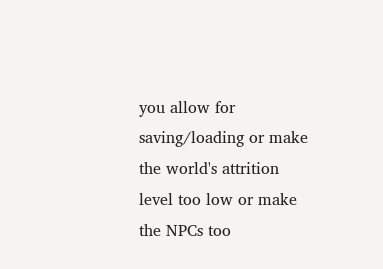you allow for saving/loading or make the world's attrition level too low or make the NPCs too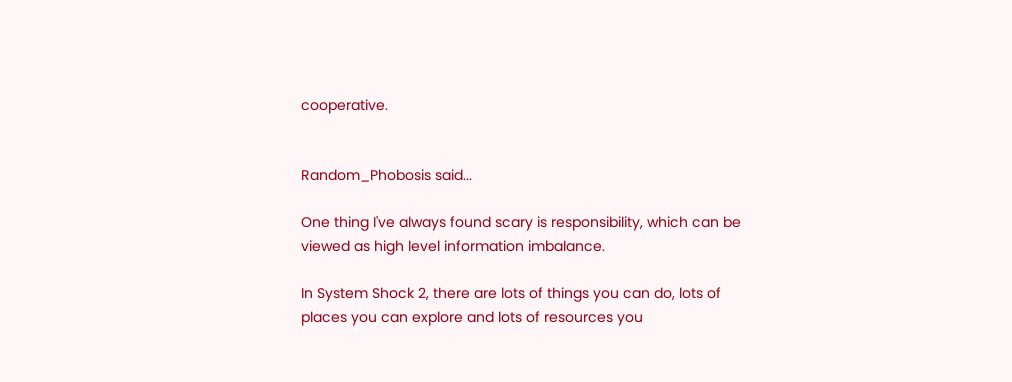cooperative.


Random_Phobosis said...

One thing I've always found scary is responsibility, which can be viewed as high level information imbalance.

In System Shock 2, there are lots of things you can do, lots of places you can explore and lots of resources you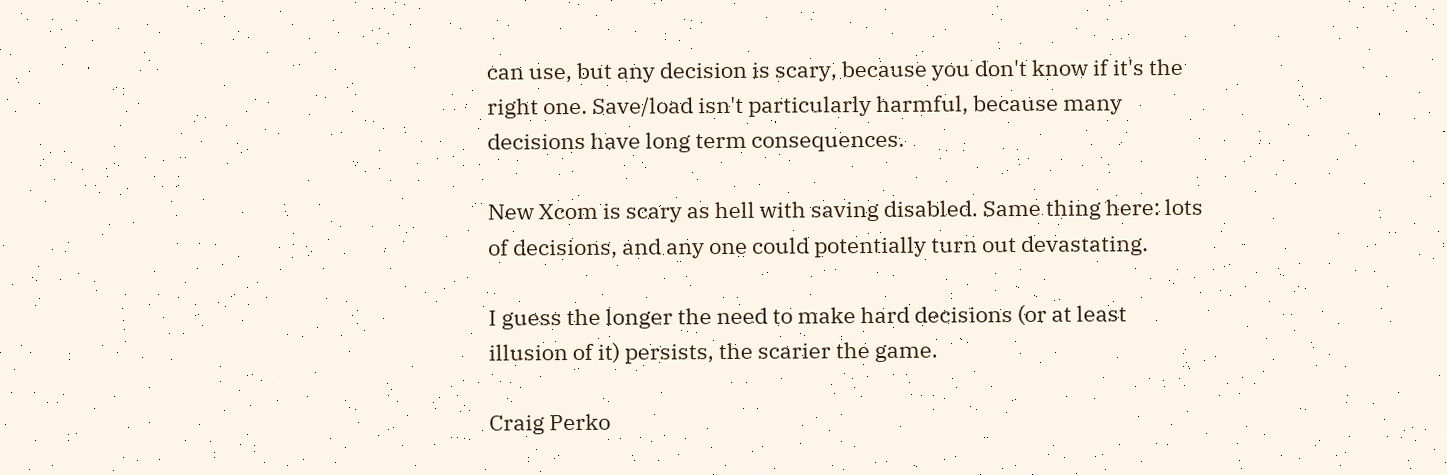can use, but any decision is scary, because you don't know if it's the right one. Save/load isn't particularly harmful, because many decisions have long term consequences.

New Xcom is scary as hell with saving disabled. Same thing here: lots of decisions, and any one could potentially turn out devastating.

I guess the longer the need to make hard decisions (or at least illusion of it) persists, the scarier the game.

Craig Perko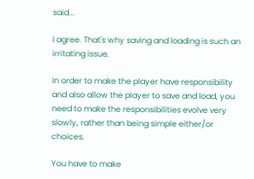said...

I agree. That's why saving and loading is such an irritating issue.

In order to make the player have responsibility and also allow the player to save and load, you need to make the responsibilities evolve very slowly, rather than being simple either/or choices.

You have to make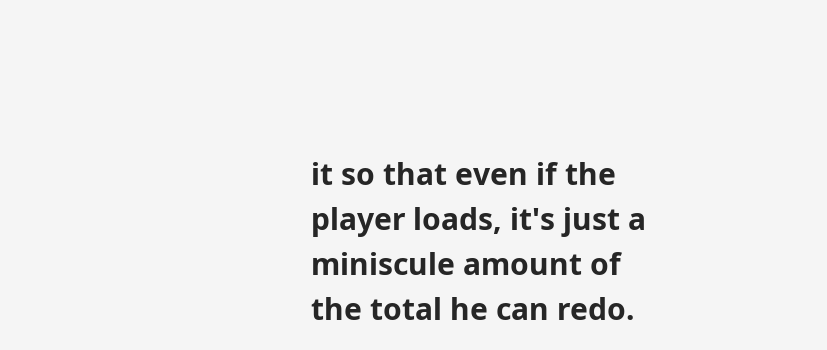it so that even if the player loads, it's just a miniscule amount of the total he can redo.